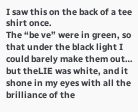I saw this on the back of a tee shirt once.
The “be ve” were in green, so that under the black light I could barely make them out…
but theLIE was white, and it shone in my eyes with all the brilliance of the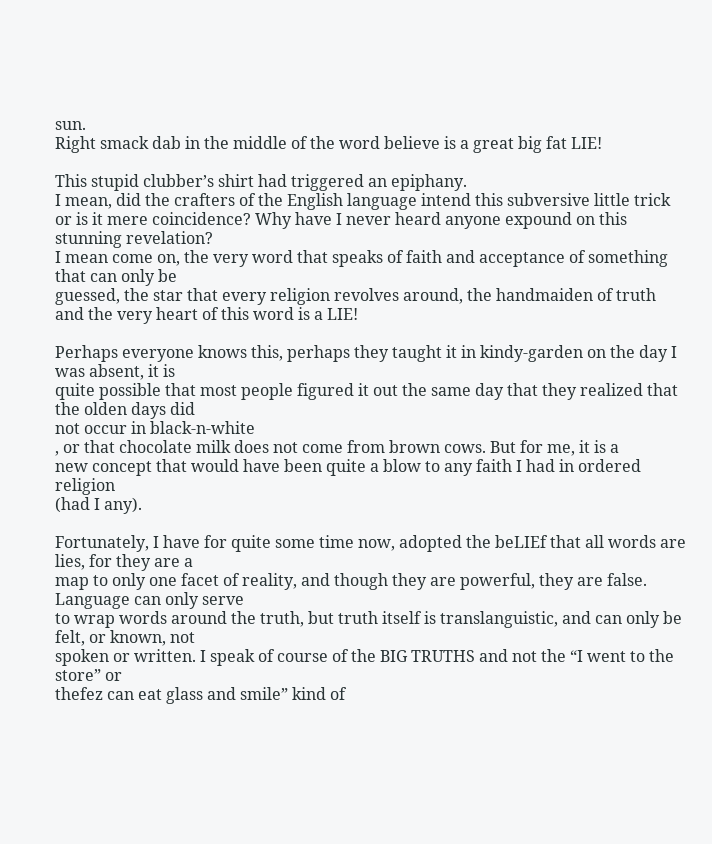sun.
Right smack dab in the middle of the word believe is a great big fat LIE!

This stupid clubber’s shirt had triggered an epiphany.
I mean, did the crafters of the English language intend this subversive little trick
or is it mere coincidence? Why have I never heard anyone expound on this stunning revelation?
I mean come on, the very word that speaks of faith and acceptance of something that can only be
guessed, the star that every religion revolves around, the handmaiden of truth
and the very heart of this word is a LIE!

Perhaps everyone knows this, perhaps they taught it in kindy-garden on the day I was absent, it is
quite possible that most people figured it out the same day that they realized that the olden days did
not occur in black-n-white
, or that chocolate milk does not come from brown cows. But for me, it is a
new concept that would have been quite a blow to any faith I had in ordered religion
(had I any).

Fortunately, I have for quite some time now, adopted the beLIEf that all words are lies, for they are a
map to only one facet of reality, and though they are powerful, they are false. Language can only serve
to wrap words around the truth, but truth itself is translanguistic, and can only be felt, or known, not
spoken or written. I speak of course of the BIG TRUTHS and not the “I went to the store” or
thefez can eat glass and smile” kind of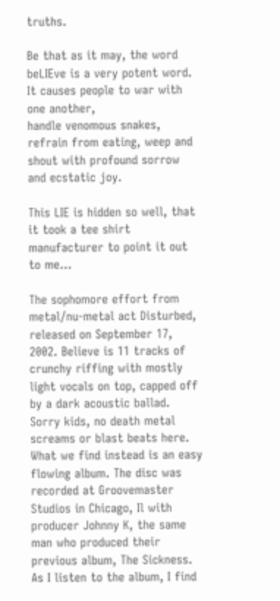truths.

Be that as it may, the word beLIEve is a very potent word. It causes people to war with one another,
handle venomous snakes, refrain from eating, weep and shout with profound sorrow and ecstatic joy.

This LIE is hidden so well, that it took a tee shirt manufacturer to point it out to me…

The sophomore effort from metal/nu-metal act Disturbed, released on September 17, 2002. Believe is 11 tracks of crunchy riffing with mostly light vocals on top, capped off by a dark acoustic ballad. Sorry kids, no death metal screams or blast beats here. What we find instead is an easy flowing album. The disc was recorded at Groovemaster Studios in Chicago, Il with producer Johnny K, the same man who produced their previous album, The Sickness. As I listen to the album, I find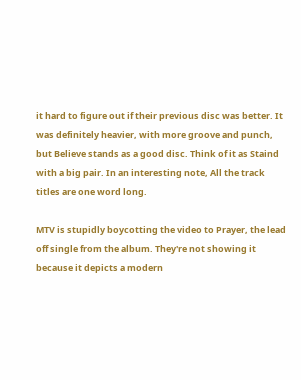it hard to figure out if their previous disc was better. It was definitely heavier, with more groove and punch, but Believe stands as a good disc. Think of it as Staind with a big pair. In an interesting note, All the track titles are one word long.

MTV is stupidly boycotting the video to Prayer, the lead off single from the album. They're not showing it because it depicts a modern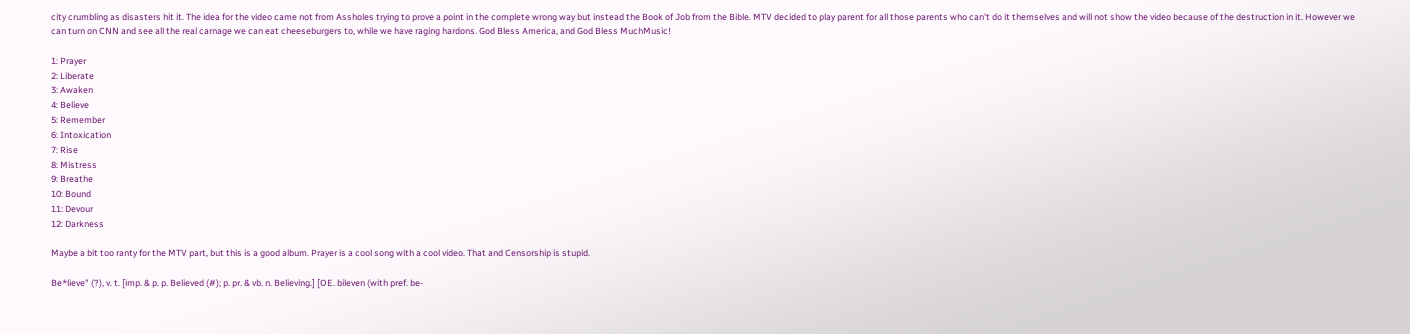city crumbling as disasters hit it. The idea for the video came not from Assholes trying to prove a point in the complete wrong way but instead the Book of Job from the Bible. MTV decided to play parent for all those parents who can't do it themselves and will not show the video because of the destruction in it. However we can turn on CNN and see all the real carnage we can eat cheeseburgers to, while we have raging hardons. God Bless America, and God Bless MuchMusic!

1: Prayer
2: Liberate
3: Awaken
4: Believe
5: Remember
6: Intoxication
7: Rise
8: Mistress
9: Breathe
10: Bound
11: Devour
12: Darkness

Maybe a bit too ranty for the MTV part, but this is a good album. Prayer is a cool song with a cool video. That and Censorship is stupid.

Be*lieve" (?), v. t. [imp. & p. p. Believed (#); p. pr. & vb. n. Believing.] [OE. bileven (with pref. be-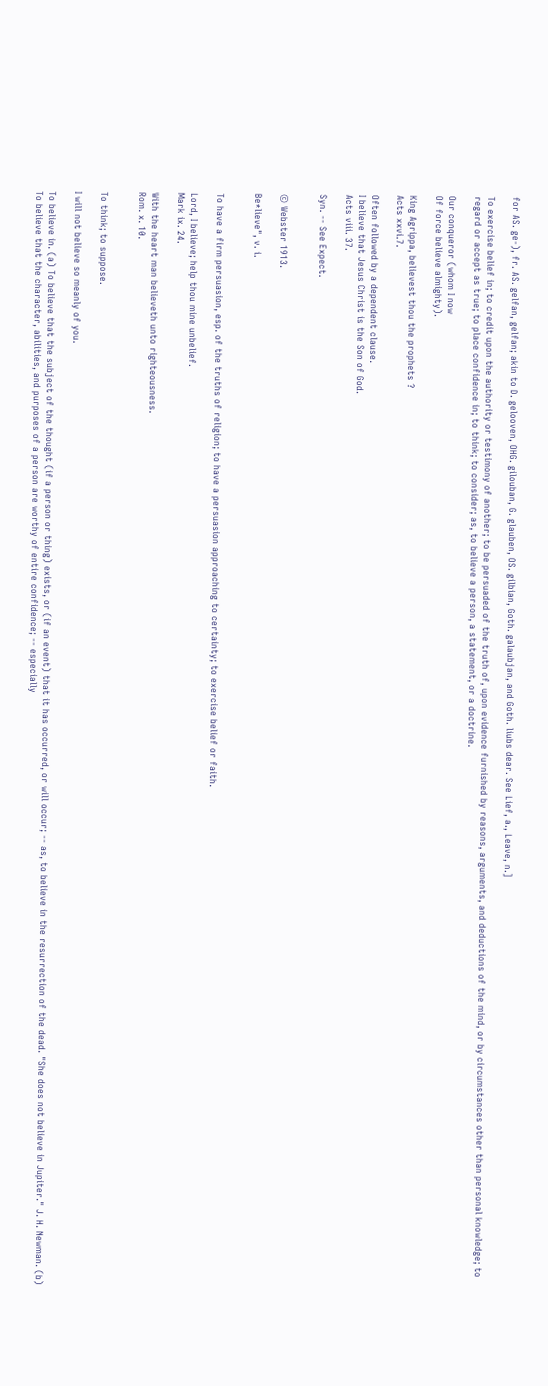for AS. ge-), fr. AS. gelfan, gelfan; akin to D. gelooven, OHG. gilouban, G. glauben, OS. gilbian, Goth. galaubjan, and Goth. liubs dear. See Lief, a., Leave, n.]

To exercise belief in; to credit upon the authority or testimony of another; to be persuaded of the truth of, upon evidence furnished by reasons, arguments, and deductions of the mind, or by circumstances other than personal knowledge; to regard or accept as true; to place confidence in; to think; to consider; as, to believe a person, a statement, or a doctrine.

Our conqueror (whom I now
Of force believe almighty).

King Agrippa, believest thou the prophets ?
Acts xxvi.7.

Often followed by a dependent clause.
I believe that Jesus Christ is the Son of God.
Acts viii. 37.

Syn. -- See Expect.


© Webster 1913.

Be*lieve", v. i.


To have a firm persuasion, esp. of the truths of religion; to have a persuasion approaching to certainty; to exercise belief or faith.

Lord, I believe; help thou mine unbelief.
Mark ix. 24.

With the heart man believeth unto righteousness.
Rom. x. 10.


To think; to suppose.

I will not believe so meanly of you.

To believe in. (a) To believe that the subject of the thought (if a person or thing) exists, or (if an event) that it has occurred, or will occur; -- as, to believe in the resurrection of the dead. "She does not believe in Jupiter." J. H. Newman. (b) To believe that the character, abilities, and purposes of a person are worthy of entire confidence; -- especially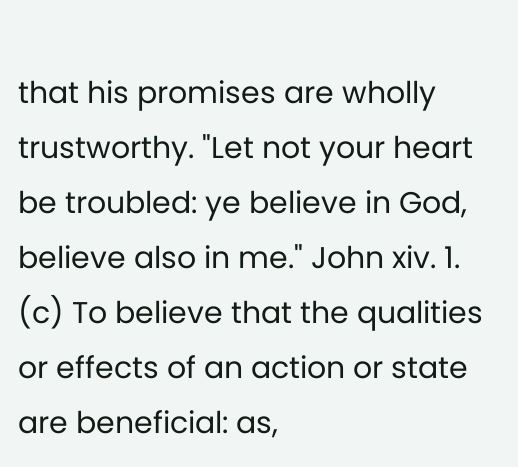that his promises are wholly trustworthy. "Let not your heart be troubled: ye believe in God, believe also in me." John xiv. 1. (c) To believe that the qualities or effects of an action or state are beneficial: as,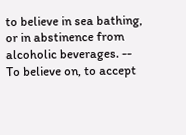to believe in sea bathing, or in abstinence from alcoholic beverages. -- To believe on, to accept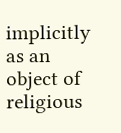implicitly as an object of religious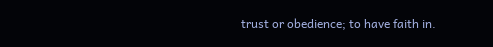trust or obedience; to have faith in.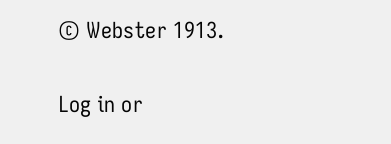© Webster 1913.

Log in or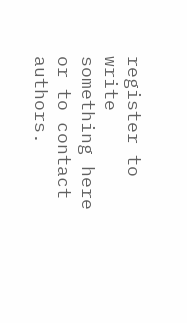register to write something here or to contact authors.